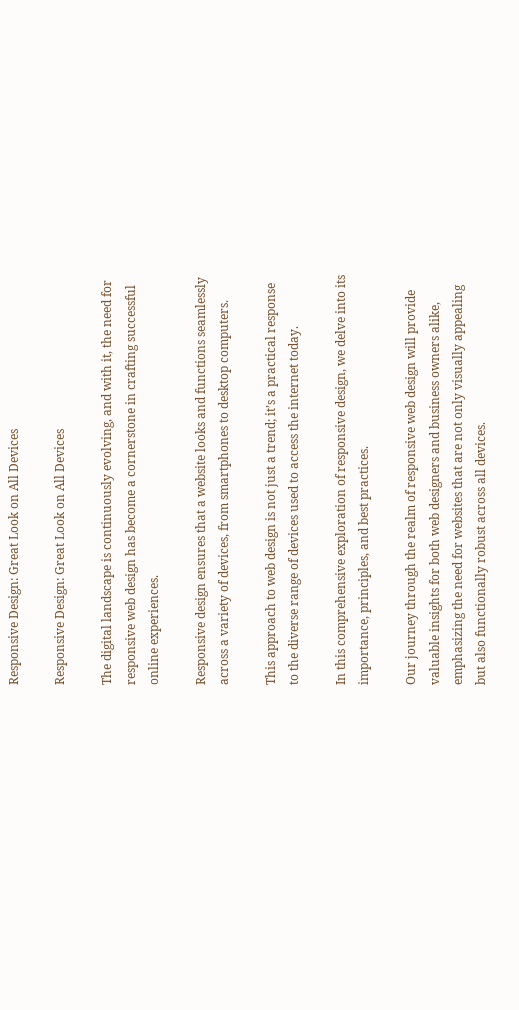Responsive Design: Great Look on All Devices

Responsive Design: Great Look on All Devices

The digital landscape is continuously evolving, and with it, the need for responsive web design has become a cornerstone in crafting successful online experiences.

Responsive design ensures that a website looks and functions seamlessly across a variety of devices, from smartphones to desktop computers.

This approach to web design is not just a trend; it’s a practical response to the diverse range of devices used to access the internet today.

In this comprehensive exploration of responsive design, we delve into its importance, principles, and best practices.

Our journey through the realm of responsive web design will provide valuable insights for both web designers and business owners alike, emphasizing the need for websites that are not only visually appealing but also functionally robust across all devices.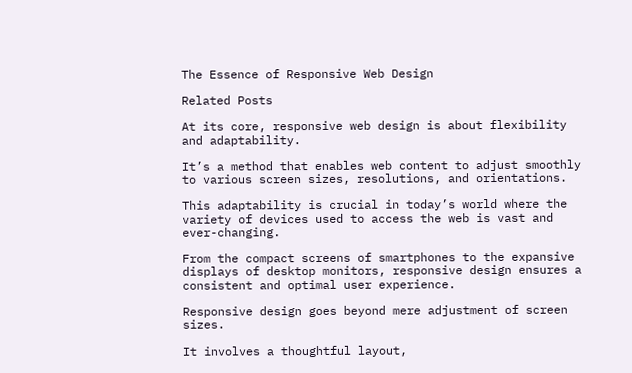The Essence of Responsive Web Design

Related Posts

At its core, responsive web design is about flexibility and adaptability.

It’s a method that enables web content to adjust smoothly to various screen sizes, resolutions, and orientations.

This adaptability is crucial in today’s world where the variety of devices used to access the web is vast and ever-changing.

From the compact screens of smartphones to the expansive displays of desktop monitors, responsive design ensures a consistent and optimal user experience.

Responsive design goes beyond mere adjustment of screen sizes.

It involves a thoughtful layout,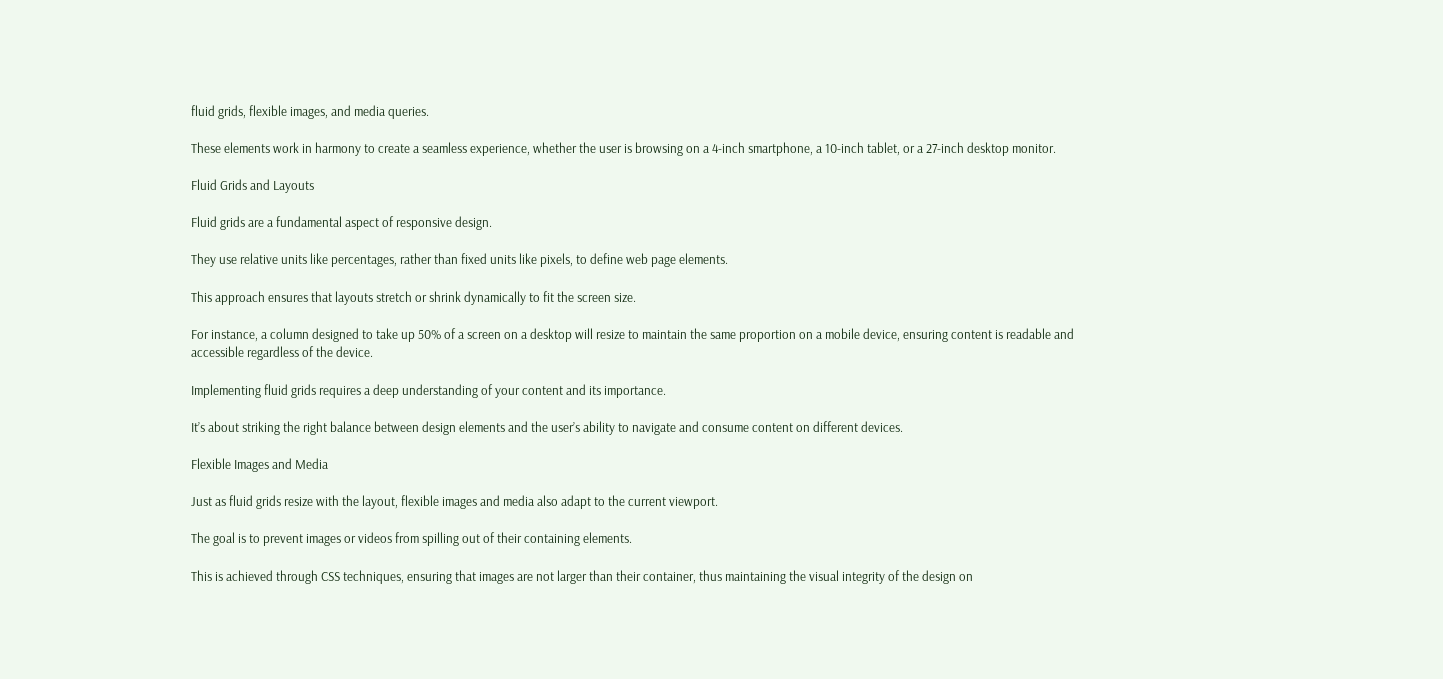fluid grids, flexible images, and media queries.

These elements work in harmony to create a seamless experience, whether the user is browsing on a 4-inch smartphone, a 10-inch tablet, or a 27-inch desktop monitor.

Fluid Grids and Layouts

Fluid grids are a fundamental aspect of responsive design.

They use relative units like percentages, rather than fixed units like pixels, to define web page elements.

This approach ensures that layouts stretch or shrink dynamically to fit the screen size.

For instance, a column designed to take up 50% of a screen on a desktop will resize to maintain the same proportion on a mobile device, ensuring content is readable and accessible regardless of the device.

Implementing fluid grids requires a deep understanding of your content and its importance.

It’s about striking the right balance between design elements and the user’s ability to navigate and consume content on different devices.

Flexible Images and Media

Just as fluid grids resize with the layout, flexible images and media also adapt to the current viewport.

The goal is to prevent images or videos from spilling out of their containing elements.

This is achieved through CSS techniques, ensuring that images are not larger than their container, thus maintaining the visual integrity of the design on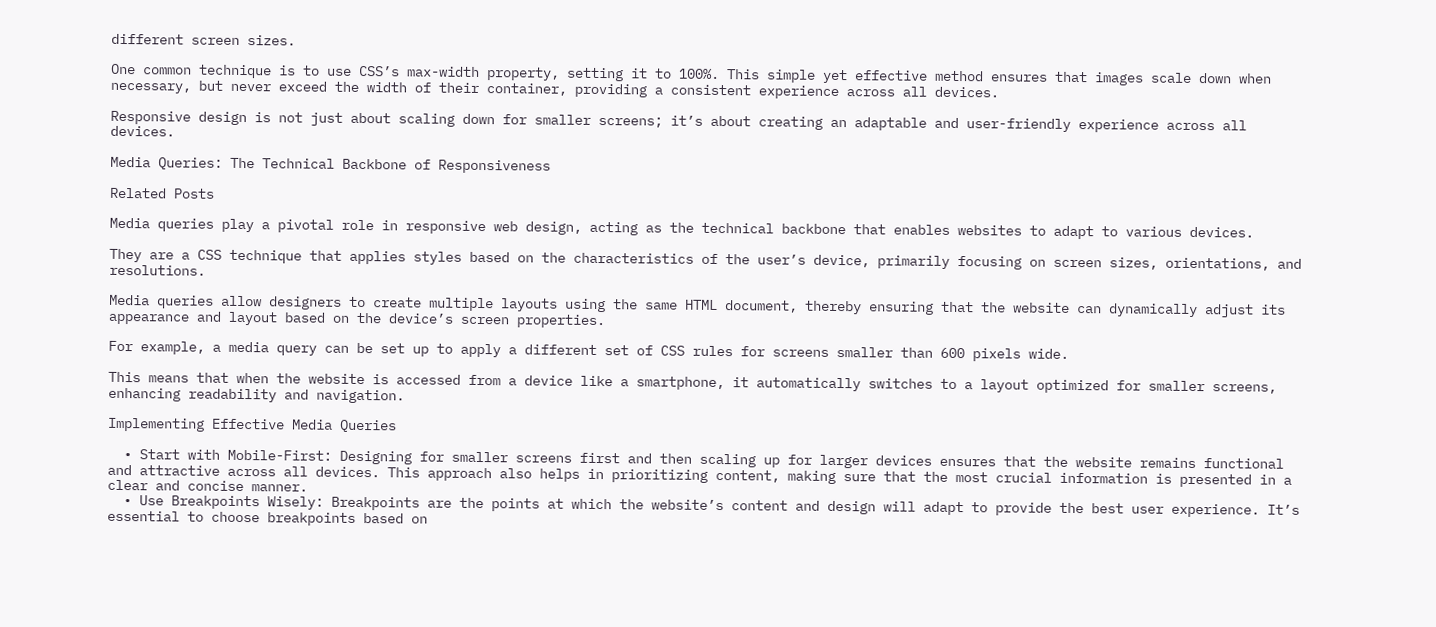different screen sizes.

One common technique is to use CSS’s max-width property, setting it to 100%. This simple yet effective method ensures that images scale down when necessary, but never exceed the width of their container, providing a consistent experience across all devices.

Responsive design is not just about scaling down for smaller screens; it’s about creating an adaptable and user-friendly experience across all devices.

Media Queries: The Technical Backbone of Responsiveness

Related Posts

Media queries play a pivotal role in responsive web design, acting as the technical backbone that enables websites to adapt to various devices.

They are a CSS technique that applies styles based on the characteristics of the user’s device, primarily focusing on screen sizes, orientations, and resolutions.

Media queries allow designers to create multiple layouts using the same HTML document, thereby ensuring that the website can dynamically adjust its appearance and layout based on the device’s screen properties.

For example, a media query can be set up to apply a different set of CSS rules for screens smaller than 600 pixels wide.

This means that when the website is accessed from a device like a smartphone, it automatically switches to a layout optimized for smaller screens, enhancing readability and navigation.

Implementing Effective Media Queries

  • Start with Mobile-First: Designing for smaller screens first and then scaling up for larger devices ensures that the website remains functional and attractive across all devices. This approach also helps in prioritizing content, making sure that the most crucial information is presented in a clear and concise manner.
  • Use Breakpoints Wisely: Breakpoints are the points at which the website’s content and design will adapt to provide the best user experience. It’s essential to choose breakpoints based on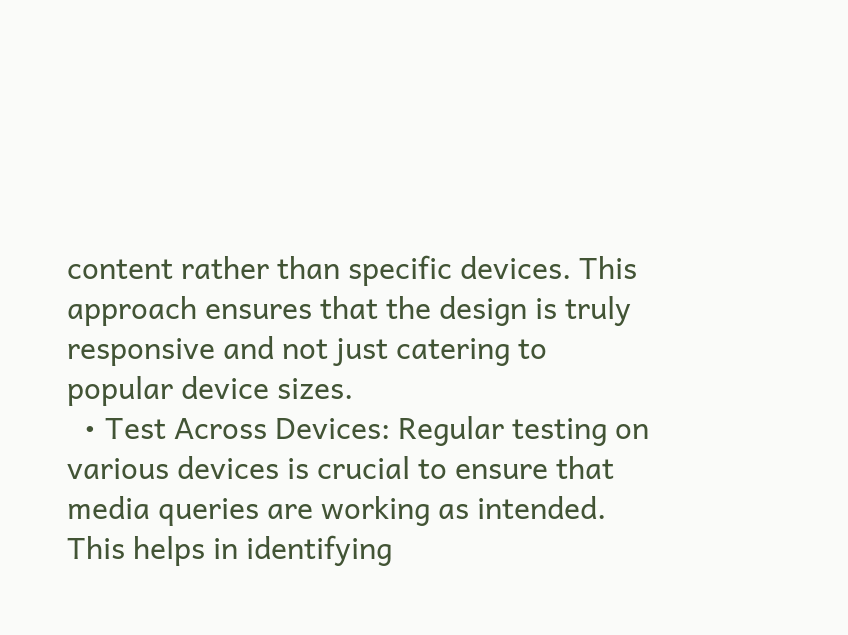content rather than specific devices. This approach ensures that the design is truly responsive and not just catering to popular device sizes.
  • Test Across Devices: Regular testing on various devices is crucial to ensure that media queries are working as intended. This helps in identifying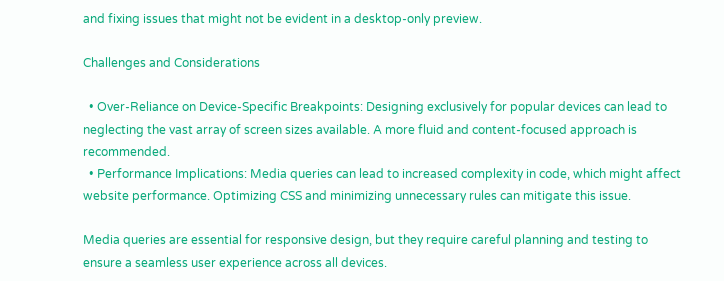and fixing issues that might not be evident in a desktop-only preview.

Challenges and Considerations

  • Over-Reliance on Device-Specific Breakpoints: Designing exclusively for popular devices can lead to neglecting the vast array of screen sizes available. A more fluid and content-focused approach is recommended.
  • Performance Implications: Media queries can lead to increased complexity in code, which might affect website performance. Optimizing CSS and minimizing unnecessary rules can mitigate this issue.

Media queries are essential for responsive design, but they require careful planning and testing to ensure a seamless user experience across all devices.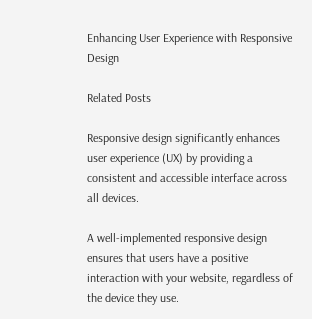Enhancing User Experience with Responsive Design

Related Posts

Responsive design significantly enhances user experience (UX) by providing a consistent and accessible interface across all devices.

A well-implemented responsive design ensures that users have a positive interaction with your website, regardless of the device they use.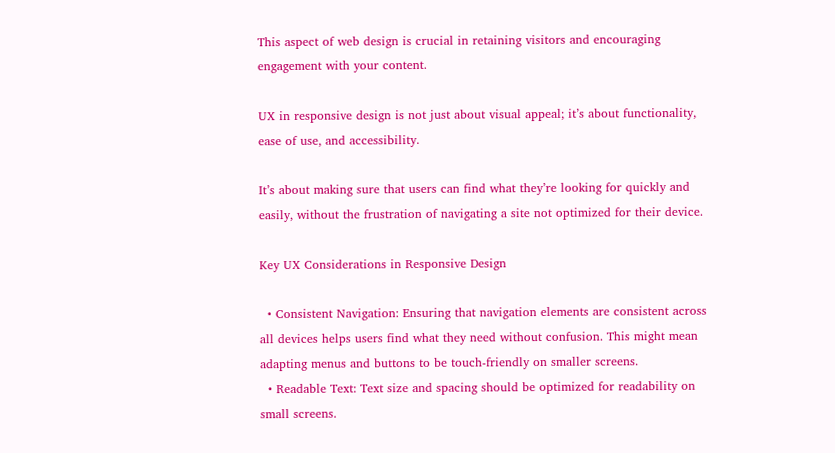This aspect of web design is crucial in retaining visitors and encouraging engagement with your content.

UX in responsive design is not just about visual appeal; it’s about functionality, ease of use, and accessibility.

It’s about making sure that users can find what they’re looking for quickly and easily, without the frustration of navigating a site not optimized for their device.

Key UX Considerations in Responsive Design

  • Consistent Navigation: Ensuring that navigation elements are consistent across all devices helps users find what they need without confusion. This might mean adapting menus and buttons to be touch-friendly on smaller screens.
  • Readable Text: Text size and spacing should be optimized for readability on small screens.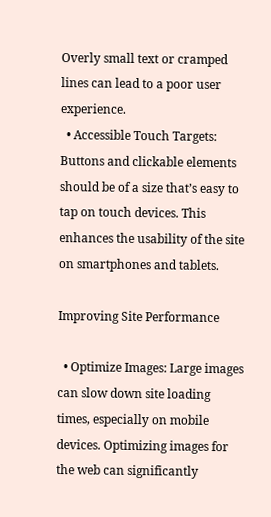Overly small text or cramped lines can lead to a poor user experience.
  • Accessible Touch Targets: Buttons and clickable elements should be of a size that’s easy to tap on touch devices. This enhances the usability of the site on smartphones and tablets.

Improving Site Performance

  • Optimize Images: Large images can slow down site loading times, especially on mobile devices. Optimizing images for the web can significantly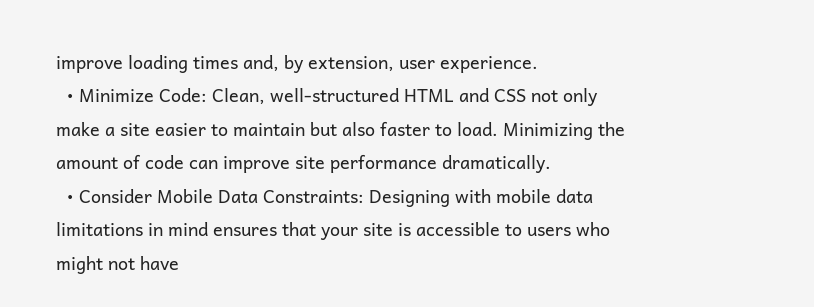improve loading times and, by extension, user experience.
  • Minimize Code: Clean, well-structured HTML and CSS not only make a site easier to maintain but also faster to load. Minimizing the amount of code can improve site performance dramatically.
  • Consider Mobile Data Constraints: Designing with mobile data limitations in mind ensures that your site is accessible to users who might not have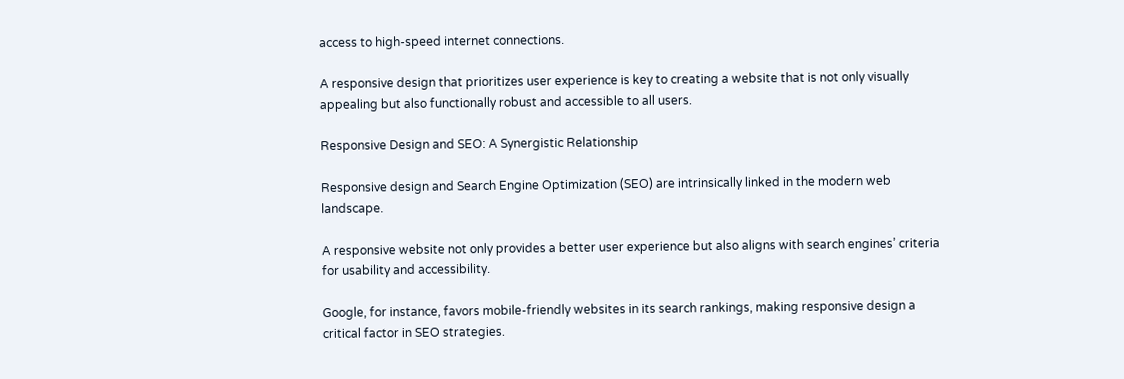access to high-speed internet connections.

A responsive design that prioritizes user experience is key to creating a website that is not only visually appealing but also functionally robust and accessible to all users.

Responsive Design and SEO: A Synergistic Relationship

Responsive design and Search Engine Optimization (SEO) are intrinsically linked in the modern web landscape.

A responsive website not only provides a better user experience but also aligns with search engines’ criteria for usability and accessibility.

Google, for instance, favors mobile-friendly websites in its search rankings, making responsive design a critical factor in SEO strategies.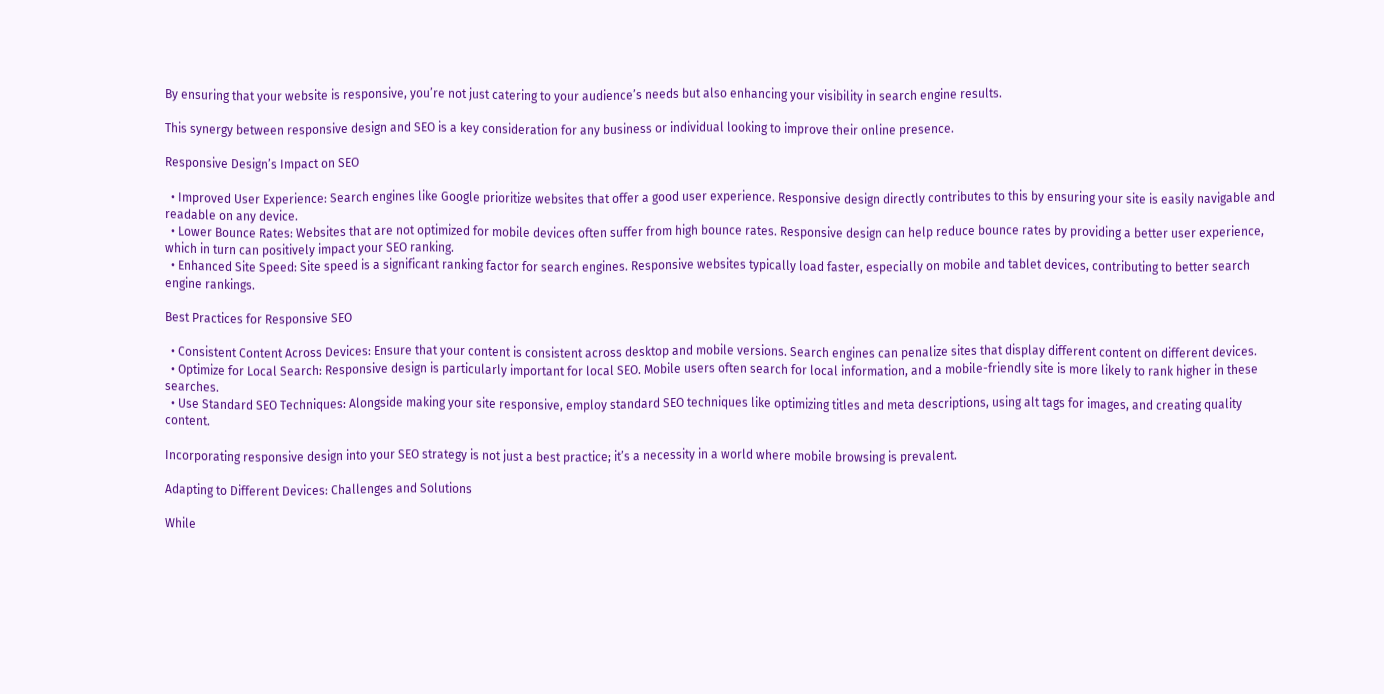By ensuring that your website is responsive, you’re not just catering to your audience’s needs but also enhancing your visibility in search engine results.

This synergy between responsive design and SEO is a key consideration for any business or individual looking to improve their online presence.

Responsive Design’s Impact on SEO

  • Improved User Experience: Search engines like Google prioritize websites that offer a good user experience. Responsive design directly contributes to this by ensuring your site is easily navigable and readable on any device.
  • Lower Bounce Rates: Websites that are not optimized for mobile devices often suffer from high bounce rates. Responsive design can help reduce bounce rates by providing a better user experience, which in turn can positively impact your SEO ranking.
  • Enhanced Site Speed: Site speed is a significant ranking factor for search engines. Responsive websites typically load faster, especially on mobile and tablet devices, contributing to better search engine rankings.

Best Practices for Responsive SEO

  • Consistent Content Across Devices: Ensure that your content is consistent across desktop and mobile versions. Search engines can penalize sites that display different content on different devices.
  • Optimize for Local Search: Responsive design is particularly important for local SEO. Mobile users often search for local information, and a mobile-friendly site is more likely to rank higher in these searches.
  • Use Standard SEO Techniques: Alongside making your site responsive, employ standard SEO techniques like optimizing titles and meta descriptions, using alt tags for images, and creating quality content.

Incorporating responsive design into your SEO strategy is not just a best practice; it’s a necessity in a world where mobile browsing is prevalent.

Adapting to Different Devices: Challenges and Solutions

While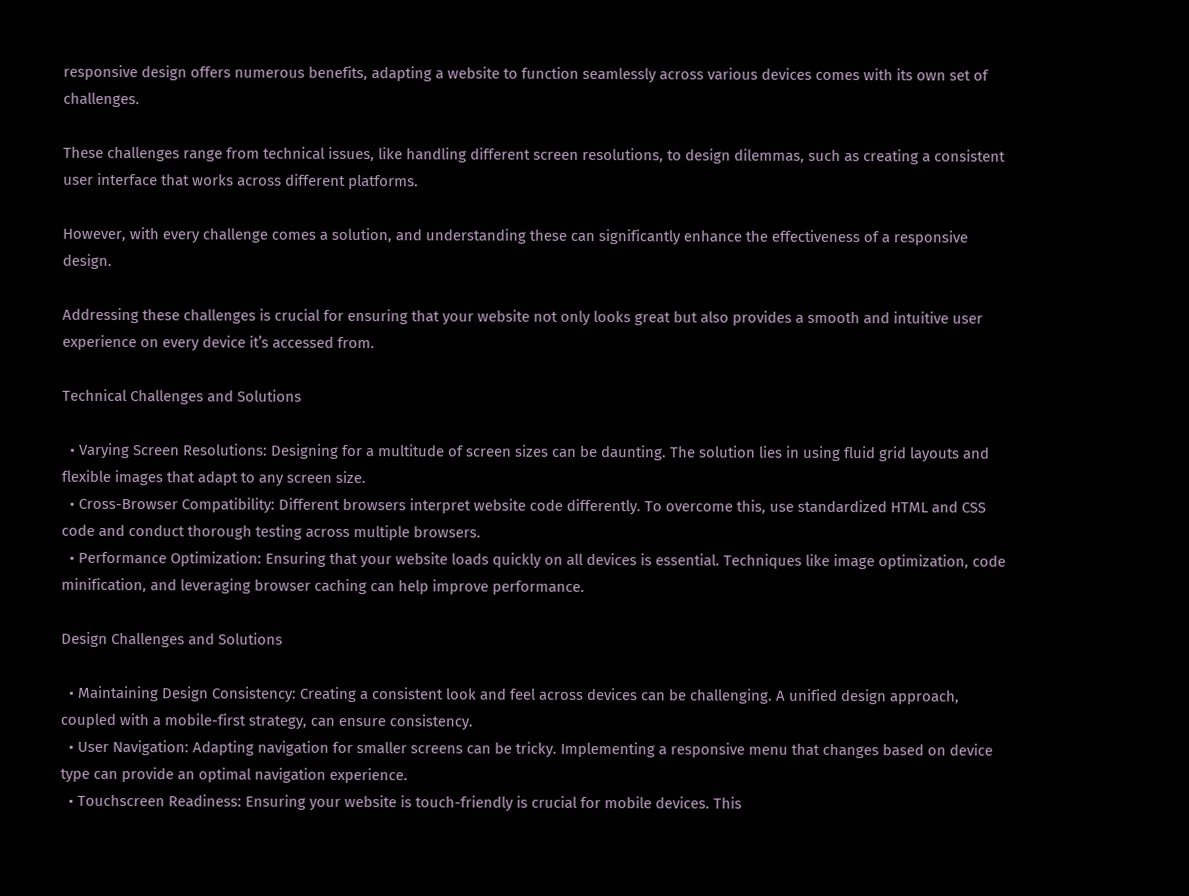responsive design offers numerous benefits, adapting a website to function seamlessly across various devices comes with its own set of challenges.

These challenges range from technical issues, like handling different screen resolutions, to design dilemmas, such as creating a consistent user interface that works across different platforms.

However, with every challenge comes a solution, and understanding these can significantly enhance the effectiveness of a responsive design.

Addressing these challenges is crucial for ensuring that your website not only looks great but also provides a smooth and intuitive user experience on every device it’s accessed from.

Technical Challenges and Solutions

  • Varying Screen Resolutions: Designing for a multitude of screen sizes can be daunting. The solution lies in using fluid grid layouts and flexible images that adapt to any screen size.
  • Cross-Browser Compatibility: Different browsers interpret website code differently. To overcome this, use standardized HTML and CSS code and conduct thorough testing across multiple browsers.
  • Performance Optimization: Ensuring that your website loads quickly on all devices is essential. Techniques like image optimization, code minification, and leveraging browser caching can help improve performance.

Design Challenges and Solutions

  • Maintaining Design Consistency: Creating a consistent look and feel across devices can be challenging. A unified design approach, coupled with a mobile-first strategy, can ensure consistency.
  • User Navigation: Adapting navigation for smaller screens can be tricky. Implementing a responsive menu that changes based on device type can provide an optimal navigation experience.
  • Touchscreen Readiness: Ensuring your website is touch-friendly is crucial for mobile devices. This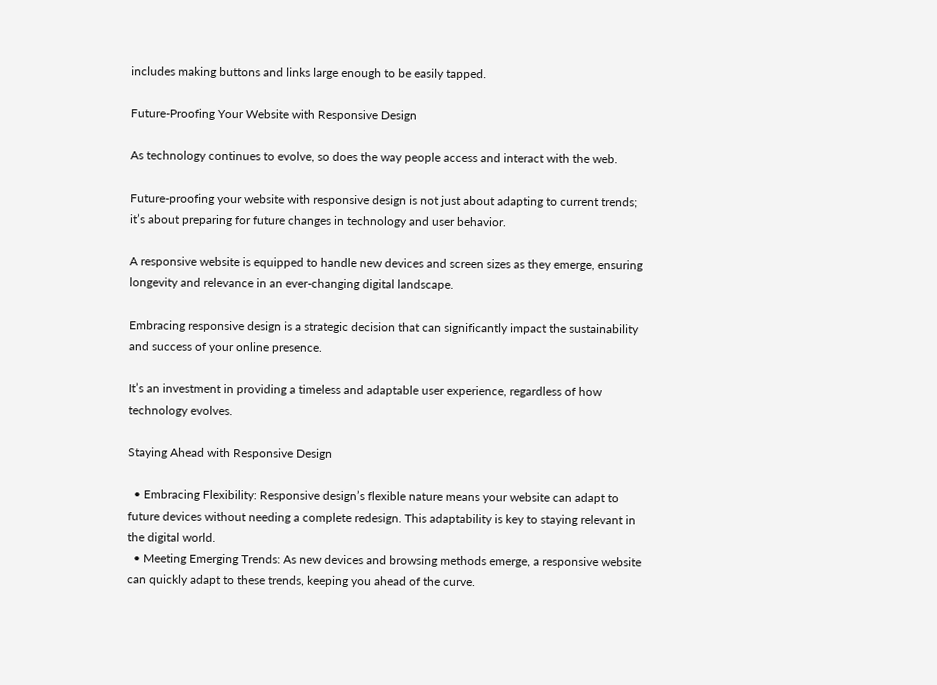includes making buttons and links large enough to be easily tapped.

Future-Proofing Your Website with Responsive Design

As technology continues to evolve, so does the way people access and interact with the web.

Future-proofing your website with responsive design is not just about adapting to current trends; it’s about preparing for future changes in technology and user behavior.

A responsive website is equipped to handle new devices and screen sizes as they emerge, ensuring longevity and relevance in an ever-changing digital landscape.

Embracing responsive design is a strategic decision that can significantly impact the sustainability and success of your online presence.

It’s an investment in providing a timeless and adaptable user experience, regardless of how technology evolves.

Staying Ahead with Responsive Design

  • Embracing Flexibility: Responsive design’s flexible nature means your website can adapt to future devices without needing a complete redesign. This adaptability is key to staying relevant in the digital world.
  • Meeting Emerging Trends: As new devices and browsing methods emerge, a responsive website can quickly adapt to these trends, keeping you ahead of the curve.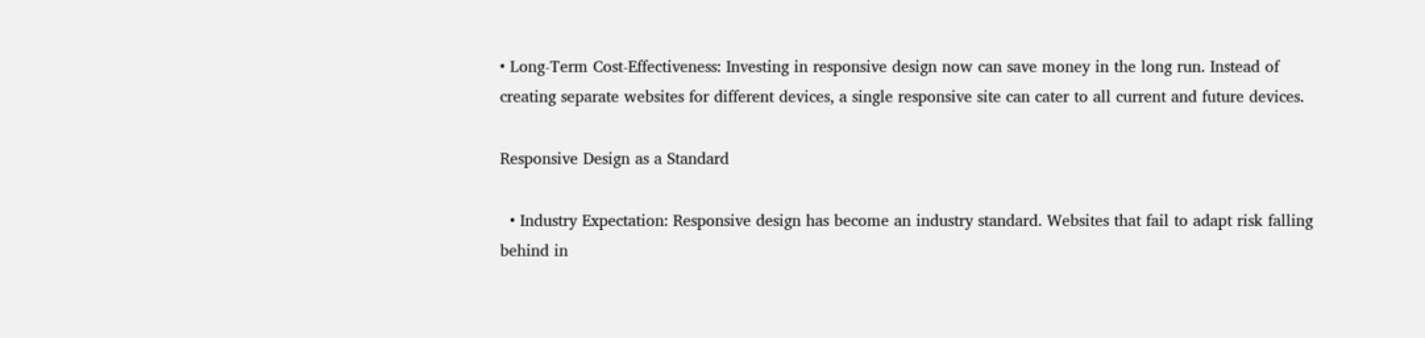• Long-Term Cost-Effectiveness: Investing in responsive design now can save money in the long run. Instead of creating separate websites for different devices, a single responsive site can cater to all current and future devices.

Responsive Design as a Standard

  • Industry Expectation: Responsive design has become an industry standard. Websites that fail to adapt risk falling behind in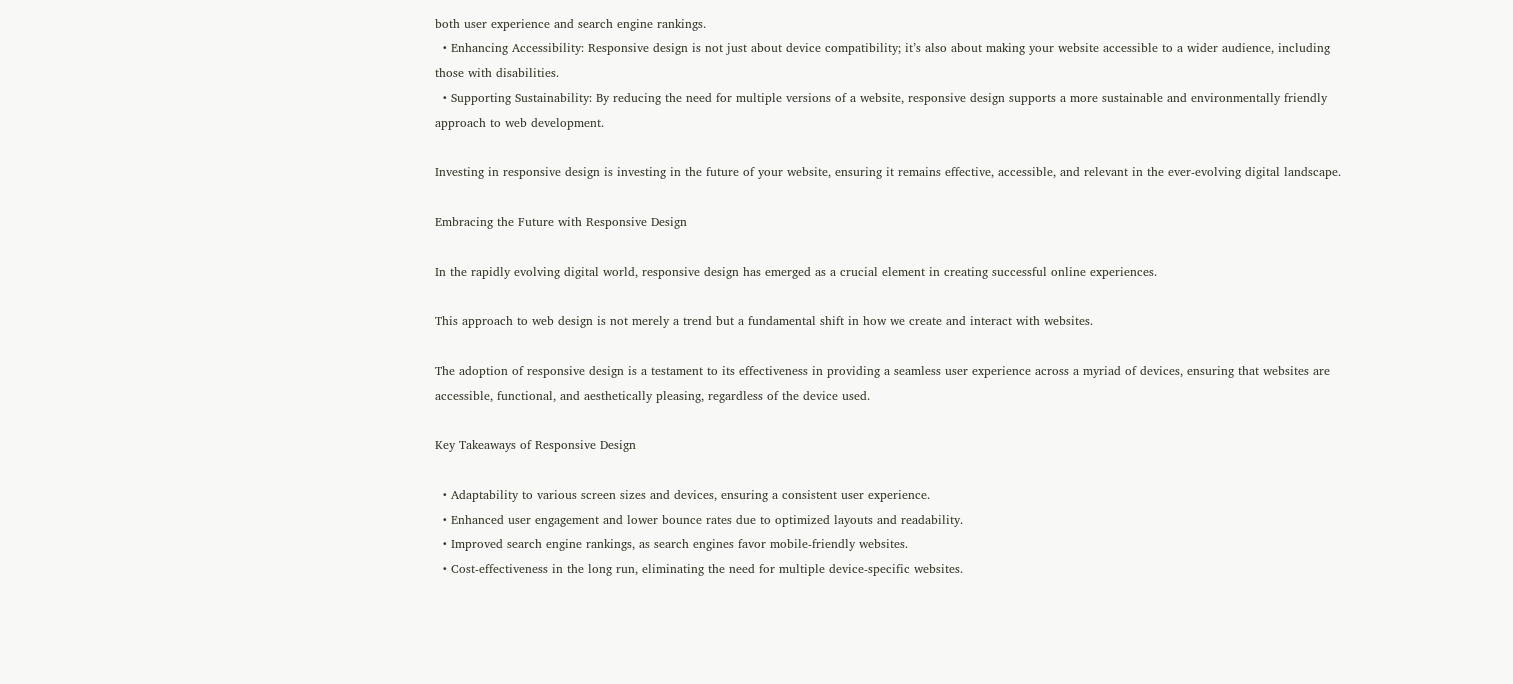both user experience and search engine rankings.
  • Enhancing Accessibility: Responsive design is not just about device compatibility; it’s also about making your website accessible to a wider audience, including those with disabilities.
  • Supporting Sustainability: By reducing the need for multiple versions of a website, responsive design supports a more sustainable and environmentally friendly approach to web development.

Investing in responsive design is investing in the future of your website, ensuring it remains effective, accessible, and relevant in the ever-evolving digital landscape.

Embracing the Future with Responsive Design

In the rapidly evolving digital world, responsive design has emerged as a crucial element in creating successful online experiences.

This approach to web design is not merely a trend but a fundamental shift in how we create and interact with websites.

The adoption of responsive design is a testament to its effectiveness in providing a seamless user experience across a myriad of devices, ensuring that websites are accessible, functional, and aesthetically pleasing, regardless of the device used.

Key Takeaways of Responsive Design

  • Adaptability to various screen sizes and devices, ensuring a consistent user experience.
  • Enhanced user engagement and lower bounce rates due to optimized layouts and readability.
  • Improved search engine rankings, as search engines favor mobile-friendly websites.
  • Cost-effectiveness in the long run, eliminating the need for multiple device-specific websites.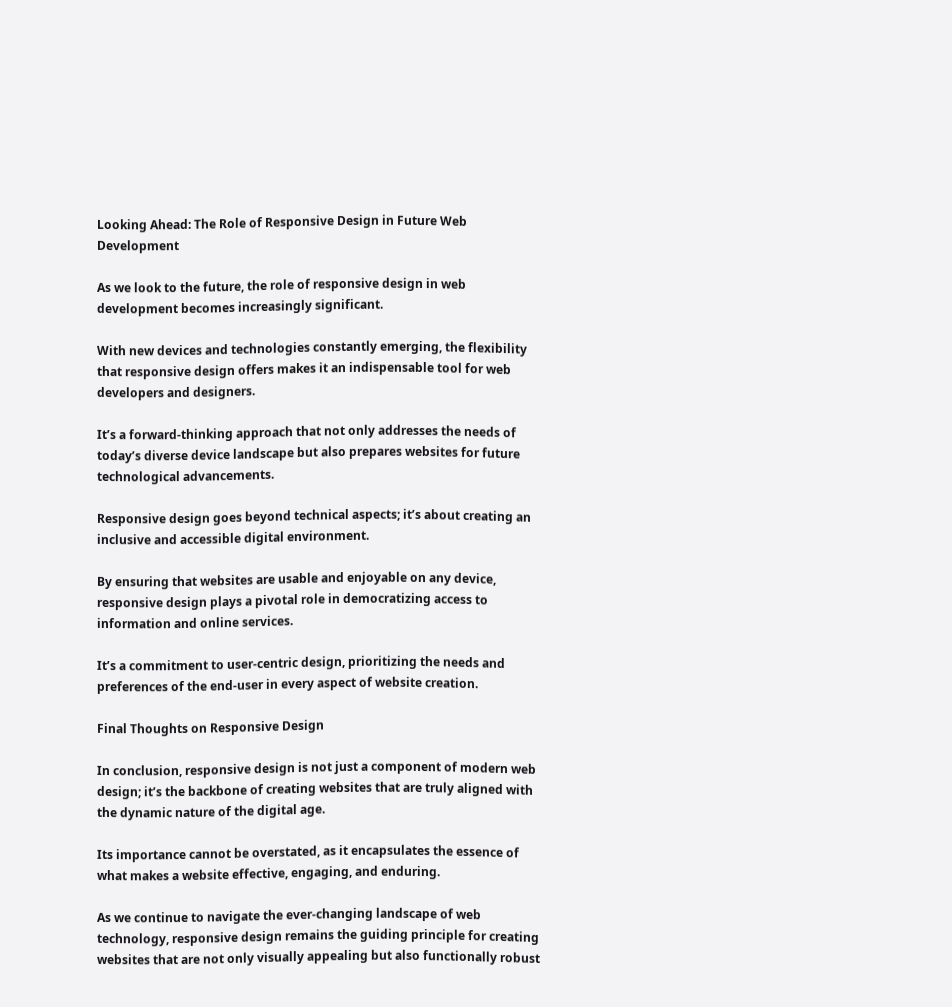Looking Ahead: The Role of Responsive Design in Future Web Development

As we look to the future, the role of responsive design in web development becomes increasingly significant.

With new devices and technologies constantly emerging, the flexibility that responsive design offers makes it an indispensable tool for web developers and designers.

It’s a forward-thinking approach that not only addresses the needs of today’s diverse device landscape but also prepares websites for future technological advancements.

Responsive design goes beyond technical aspects; it’s about creating an inclusive and accessible digital environment.

By ensuring that websites are usable and enjoyable on any device, responsive design plays a pivotal role in democratizing access to information and online services.

It’s a commitment to user-centric design, prioritizing the needs and preferences of the end-user in every aspect of website creation.

Final Thoughts on Responsive Design

In conclusion, responsive design is not just a component of modern web design; it’s the backbone of creating websites that are truly aligned with the dynamic nature of the digital age.

Its importance cannot be overstated, as it encapsulates the essence of what makes a website effective, engaging, and enduring.

As we continue to navigate the ever-changing landscape of web technology, responsive design remains the guiding principle for creating websites that are not only visually appealing but also functionally robust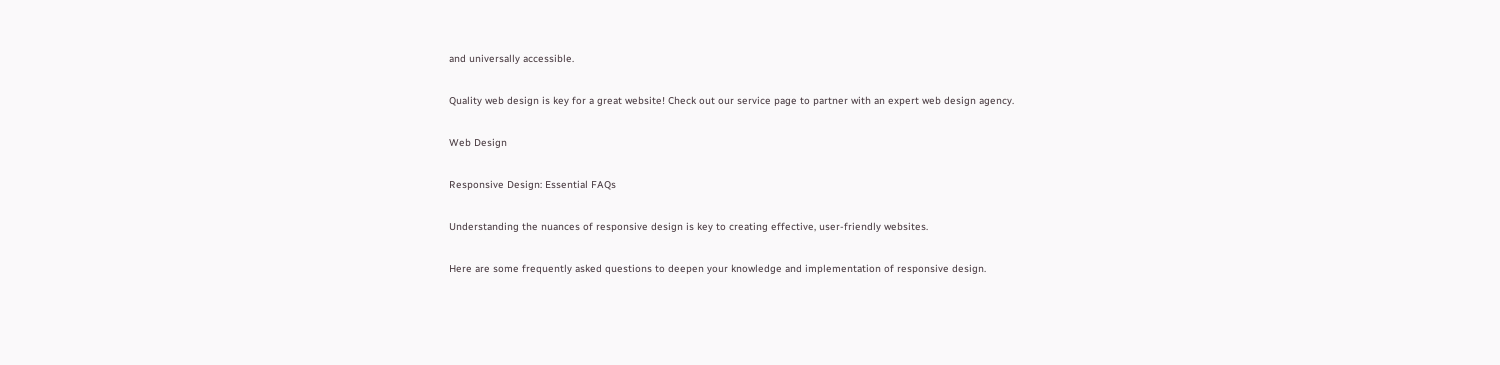and universally accessible.

Quality web design is key for a great website! Check out our service page to partner with an expert web design agency.

Web Design

Responsive Design: Essential FAQs

Understanding the nuances of responsive design is key to creating effective, user-friendly websites.

Here are some frequently asked questions to deepen your knowledge and implementation of responsive design.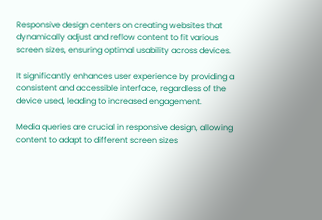Responsive design centers on creating websites that dynamically adjust and reflow content to fit various screen sizes, ensuring optimal usability across devices.

It significantly enhances user experience by providing a consistent and accessible interface, regardless of the device used, leading to increased engagement.

Media queries are crucial in responsive design, allowing content to adapt to different screen sizes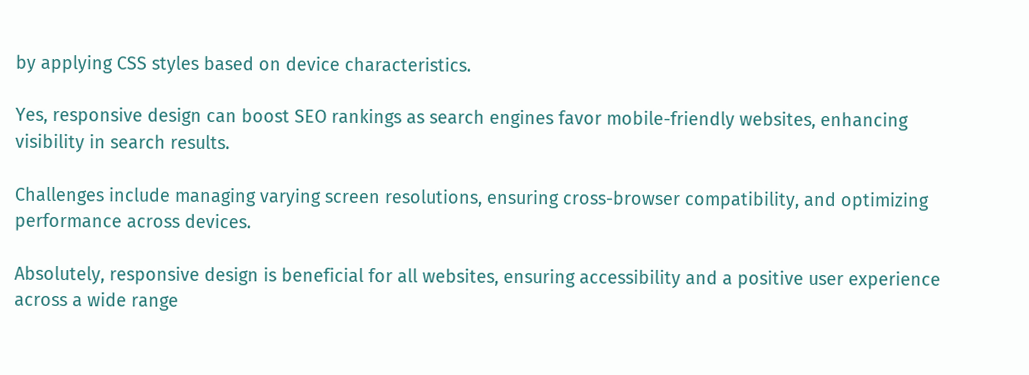by applying CSS styles based on device characteristics.

Yes, responsive design can boost SEO rankings as search engines favor mobile-friendly websites, enhancing visibility in search results.

Challenges include managing varying screen resolutions, ensuring cross-browser compatibility, and optimizing performance across devices.

Absolutely, responsive design is beneficial for all websites, ensuring accessibility and a positive user experience across a wide range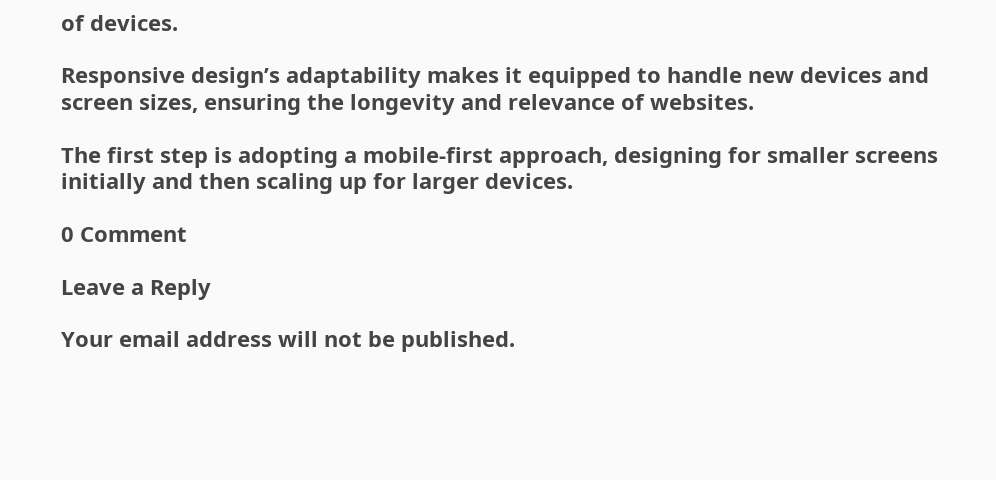of devices.

Responsive design’s adaptability makes it equipped to handle new devices and screen sizes, ensuring the longevity and relevance of websites.

The first step is adopting a mobile-first approach, designing for smaller screens initially and then scaling up for larger devices.

0 Comment

Leave a Reply

Your email address will not be published.